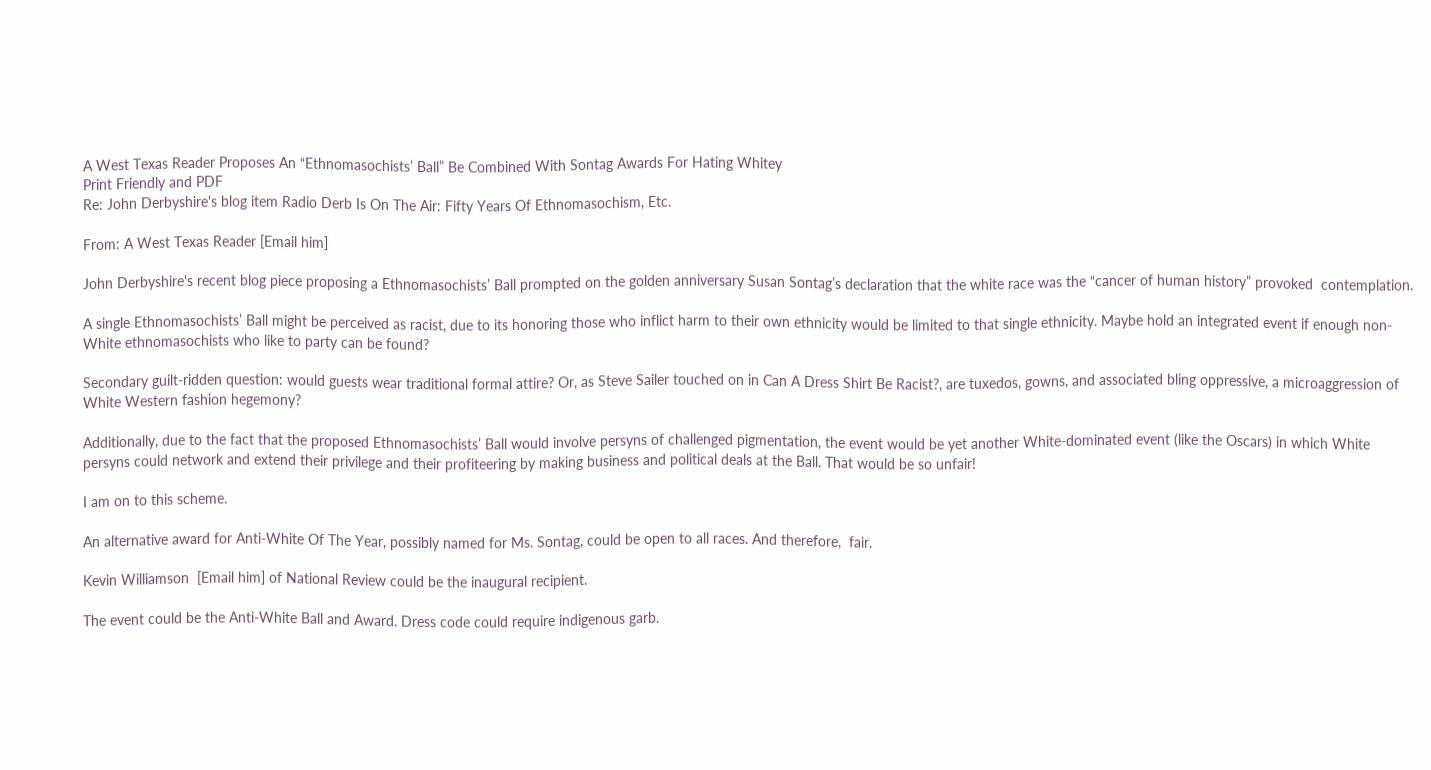A West Texas Reader Proposes An “Ethnomasochists’ Ball” Be Combined With Sontag Awards For Hating Whitey
Print Friendly and PDF
Re: John Derbyshire's blog item Radio Derb Is On The Air: Fifty Years Of Ethnomasochism, Etc.

From: A West Texas Reader [Email him]

John Derbyshire's recent blog piece proposing a Ethnomasochists’ Ball prompted on the golden anniversary Susan Sontag’s declaration that the white race was the “cancer of human history” provoked  contemplation.

A single Ethnomasochists’ Ball might be perceived as racist, due to its honoring those who inflict harm to their own ethnicity would be limited to that single ethnicity. Maybe hold an integrated event if enough non-White ethnomasochists who like to party can be found?

Secondary guilt-ridden question: would guests wear traditional formal attire? Or, as Steve Sailer touched on in Can A Dress Shirt Be Racist?, are tuxedos, gowns, and associated bling oppressive, a microaggression of White Western fashion hegemony?

Additionally, due to the fact that the proposed Ethnomasochists’ Ball would involve persyns of challenged pigmentation, the event would be yet another White-dominated event (like the Oscars) in which White persyns could network and extend their privilege and their profiteering by making business and political deals at the Ball. That would be so unfair!

I am on to this scheme.

An alternative award for Anti-White Of The Year, possibly named for Ms. Sontag, could be open to all races. And therefore,  fair.

Kevin Williamson  [Email him] of National Review could be the inaugural recipient.

The event could be the Anti-White Ball and Award. Dress code could require indigenous garb.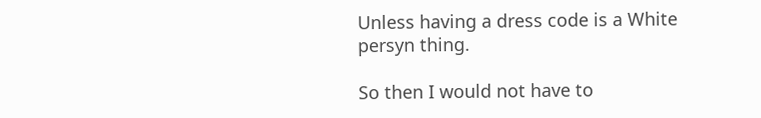Unless having a dress code is a White persyn thing.

So then I would not have to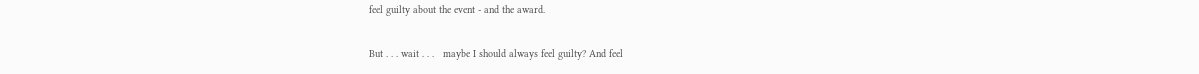feel guilty about the event - and the award.

But . . . wait . . .   maybe I should always feel guilty? And feel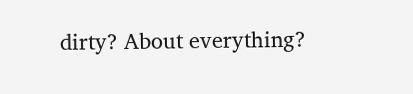dirty? About everything?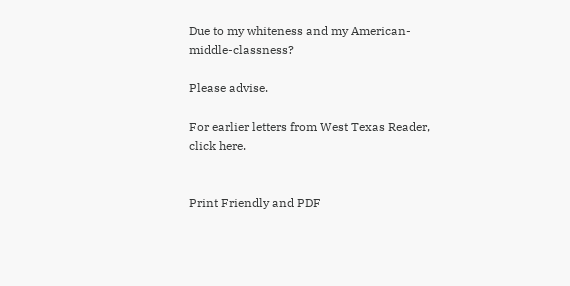Due to my whiteness and my American-middle-classness?

Please advise.

For earlier letters from West Texas Reader, click here.


Print Friendly and PDF